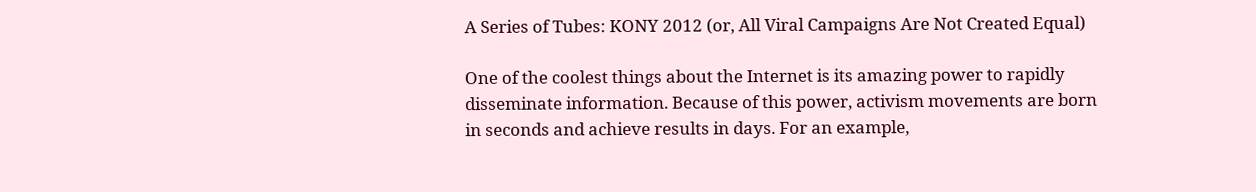A Series of Tubes: KONY 2012 (or, All Viral Campaigns Are Not Created Equal)

One of the coolest things about the Internet is its amazing power to rapidly disseminate information. Because of this power, activism movements are born in seconds and achieve results in days. For an example,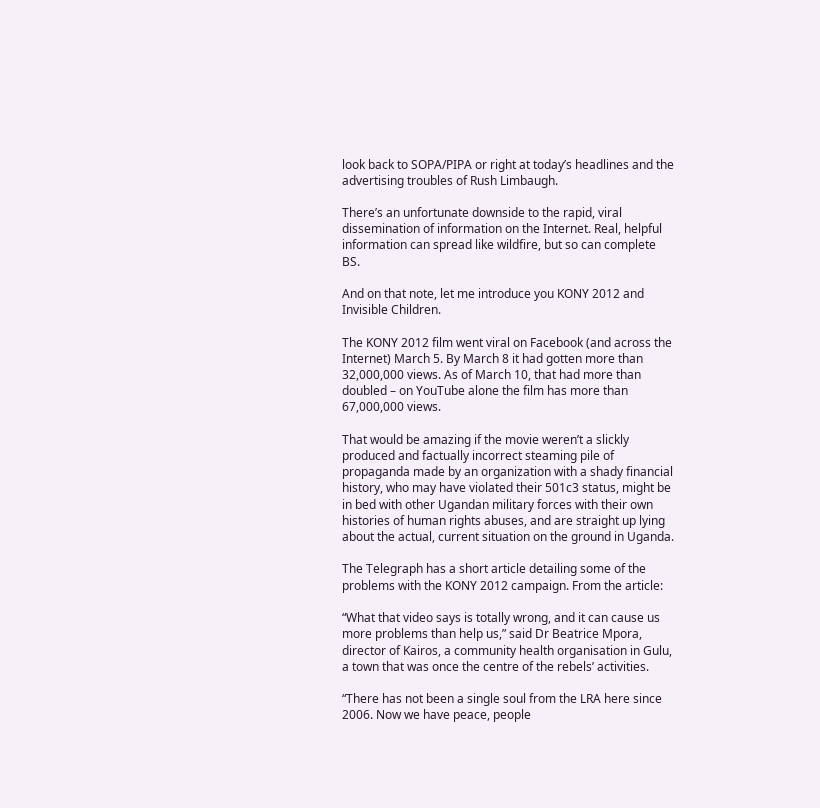look back to SOPA/PIPA or right at today’s headlines and the advertising troubles of Rush Limbaugh.

There’s an unfortunate downside to the rapid, viral dissemination of information on the Internet. Real, helpful information can spread like wildfire, but so can complete BS.

And on that note, let me introduce you KONY 2012 and Invisible Children.

The KONY 2012 film went viral on Facebook (and across the Internet) March 5. By March 8 it had gotten more than 32,000,000 views. As of March 10, that had more than doubled – on YouTube alone the film has more than 67,000,000 views.

That would be amazing if the movie weren’t a slickly produced and factually incorrect steaming pile of propaganda made by an organization with a shady financial history, who may have violated their 501c3 status, might be in bed with other Ugandan military forces with their own histories of human rights abuses, and are straight up lying about the actual, current situation on the ground in Uganda.

The Telegraph has a short article detailing some of the problems with the KONY 2012 campaign. From the article:

“What that video says is totally wrong, and it can cause us more problems than help us,” said Dr Beatrice Mpora, director of Kairos, a community health organisation in Gulu, a town that was once the centre of the rebels’ activities.

“There has not been a single soul from the LRA here since 2006. Now we have peace, people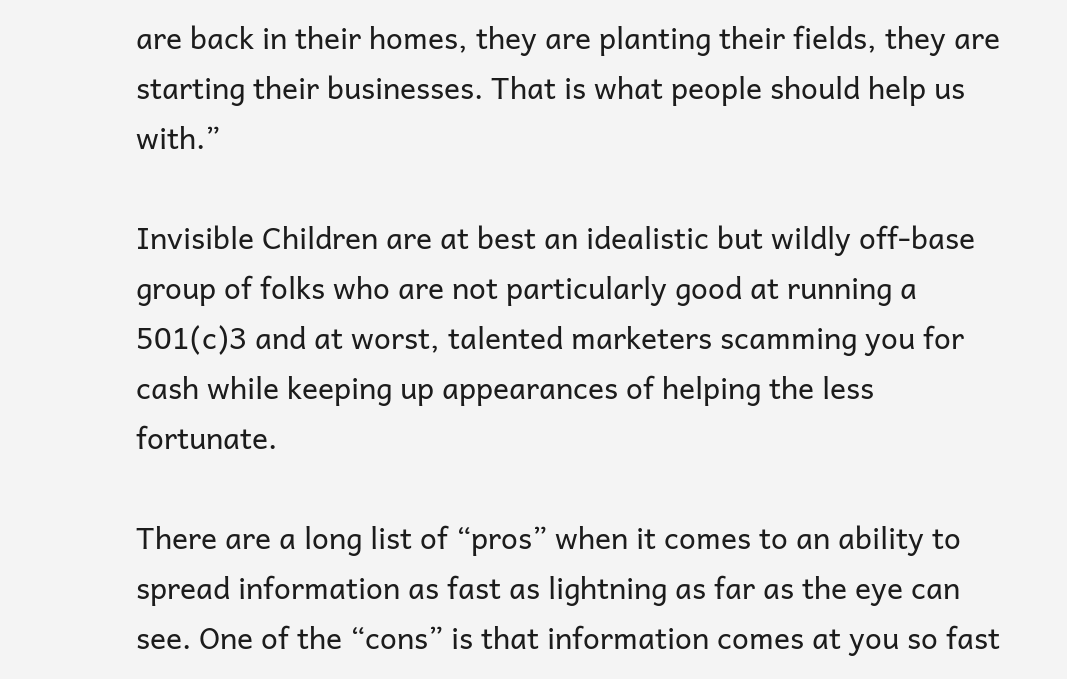are back in their homes, they are planting their fields, they are starting their businesses. That is what people should help us with.”

Invisible Children are at best an idealistic but wildly off-base group of folks who are not particularly good at running a 501(c)3 and at worst, talented marketers scamming you for cash while keeping up appearances of helping the less fortunate.

There are a long list of “pros” when it comes to an ability to spread information as fast as lightning as far as the eye can see. One of the “cons” is that information comes at you so fast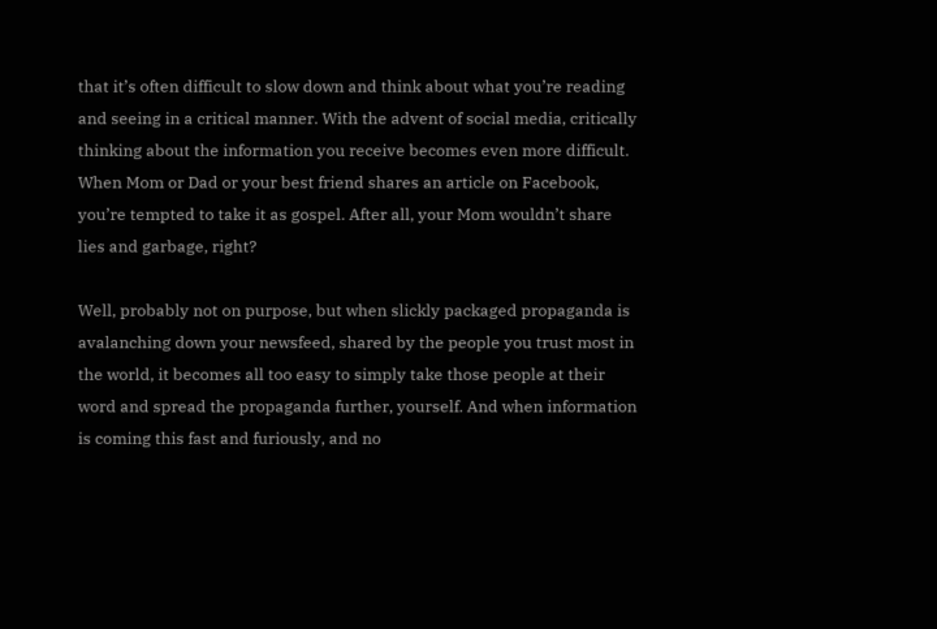that it’s often difficult to slow down and think about what you’re reading and seeing in a critical manner. With the advent of social media, critically thinking about the information you receive becomes even more difficult. When Mom or Dad or your best friend shares an article on Facebook, you’re tempted to take it as gospel. After all, your Mom wouldn’t share lies and garbage, right?

Well, probably not on purpose, but when slickly packaged propaganda is avalanching down your newsfeed, shared by the people you trust most in the world, it becomes all too easy to simply take those people at their word and spread the propaganda further, yourself. And when information is coming this fast and furiously, and no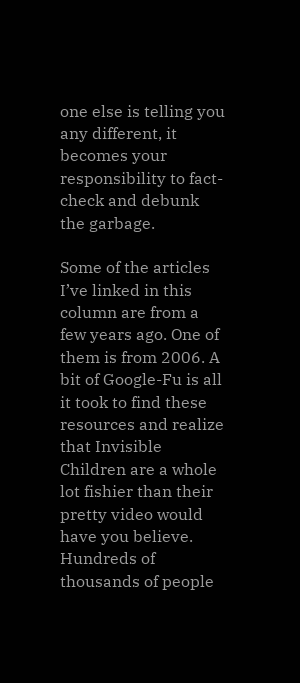one else is telling you any different, it becomes your responsibility to fact-check and debunk the garbage.

Some of the articles I’ve linked in this column are from a few years ago. One of them is from 2006. A bit of Google-Fu is all it took to find these resources and realize that Invisible Children are a whole lot fishier than their pretty video would have you believe. Hundreds of thousands of people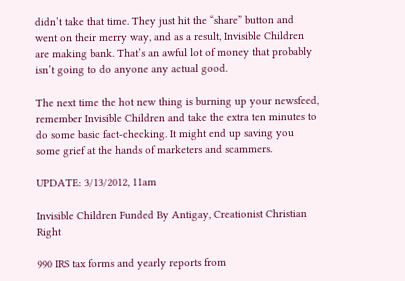didn’t take that time. They just hit the “share” button and went on their merry way, and as a result, Invisible Children are making bank. That’s an awful lot of money that probably isn’t going to do anyone any actual good.

The next time the hot new thing is burning up your newsfeed, remember Invisible Children and take the extra ten minutes to do some basic fact-checking. It might end up saving you some grief at the hands of marketers and scammers.

UPDATE: 3/13/2012, 11am

Invisible Children Funded By Antigay, Creationist Christian Right

990 IRS tax forms and yearly reports from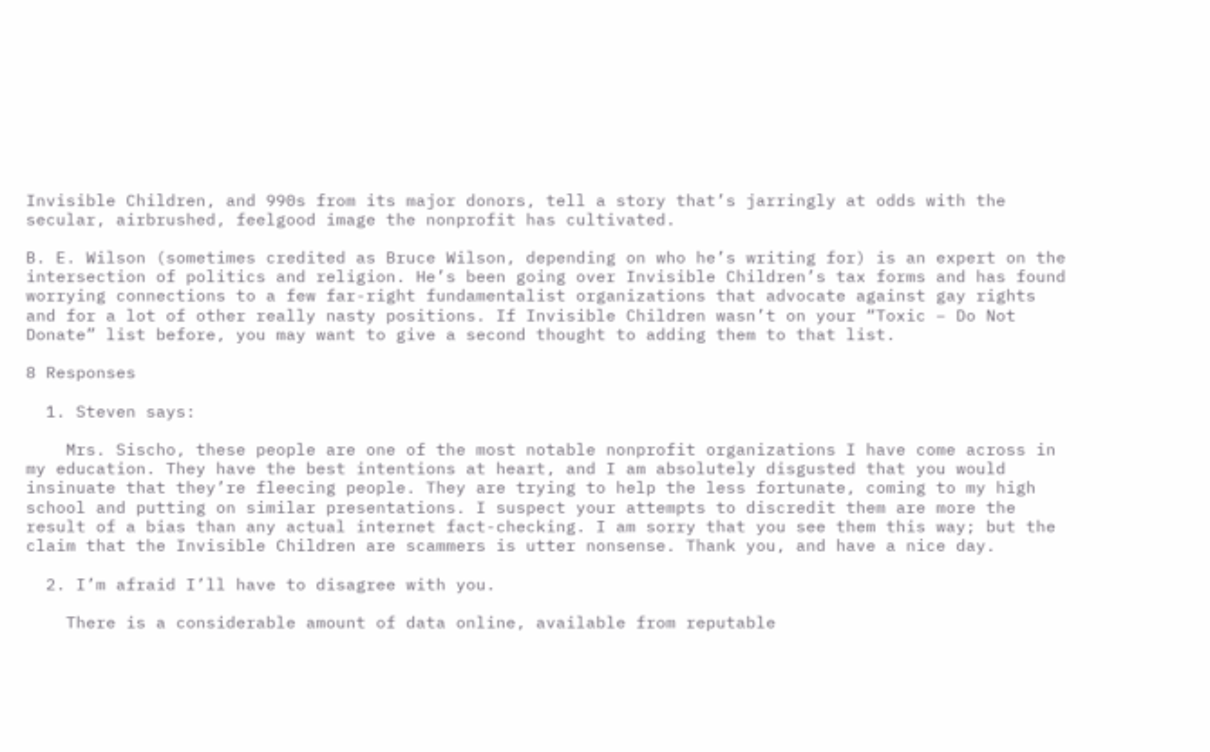Invisible Children, and 990s from its major donors, tell a story that’s jarringly at odds with the secular, airbrushed, feelgood image the nonprofit has cultivated.

B. E. Wilson (sometimes credited as Bruce Wilson, depending on who he’s writing for) is an expert on the intersection of politics and religion. He’s been going over Invisible Children’s tax forms and has found worrying connections to a few far-right fundamentalist organizations that advocate against gay rights and for a lot of other really nasty positions. If Invisible Children wasn’t on your “Toxic – Do Not Donate” list before, you may want to give a second thought to adding them to that list.

8 Responses

  1. Steven says:

    Mrs. Sischo, these people are one of the most notable nonprofit organizations I have come across in my education. They have the best intentions at heart, and I am absolutely disgusted that you would insinuate that they’re fleecing people. They are trying to help the less fortunate, coming to my high school and putting on similar presentations. I suspect your attempts to discredit them are more the result of a bias than any actual internet fact-checking. I am sorry that you see them this way; but the claim that the Invisible Children are scammers is utter nonsense. Thank you, and have a nice day.

  2. I’m afraid I’ll have to disagree with you.

    There is a considerable amount of data online, available from reputable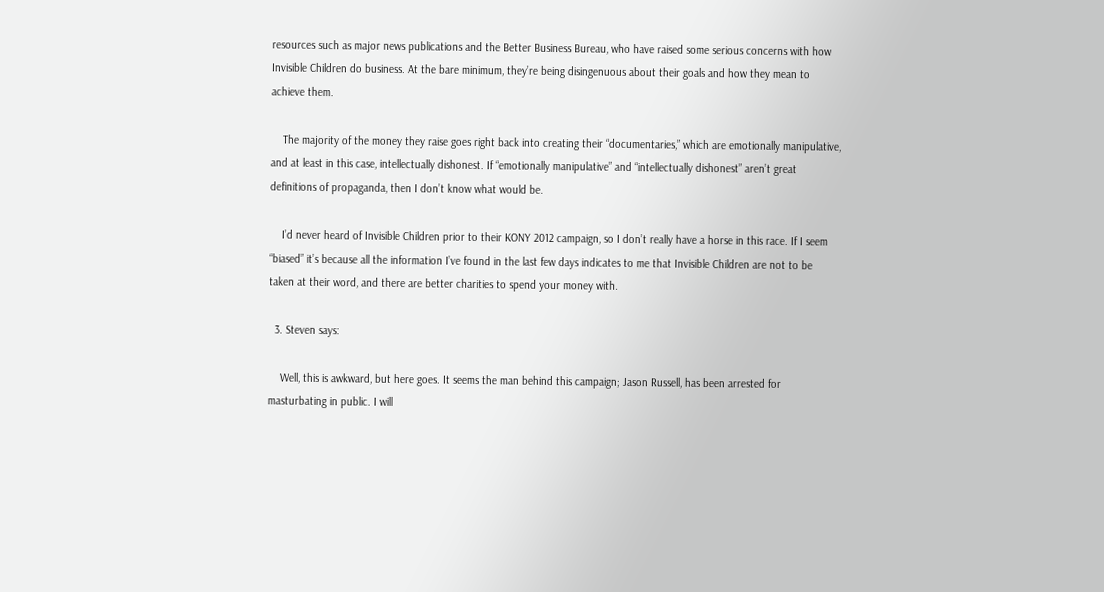resources such as major news publications and the Better Business Bureau, who have raised some serious concerns with how Invisible Children do business. At the bare minimum, they’re being disingenuous about their goals and how they mean to achieve them.

    The majority of the money they raise goes right back into creating their “documentaries,” which are emotionally manipulative, and at least in this case, intellectually dishonest. If “emotionally manipulative” and “intellectually dishonest” aren’t great definitions of propaganda, then I don’t know what would be.

    I’d never heard of Invisible Children prior to their KONY 2012 campaign, so I don’t really have a horse in this race. If I seem “biased” it’s because all the information I’ve found in the last few days indicates to me that Invisible Children are not to be taken at their word, and there are better charities to spend your money with.

  3. Steven says:

    Well, this is awkward, but here goes. It seems the man behind this campaign; Jason Russell, has been arrested for masturbating in public. I will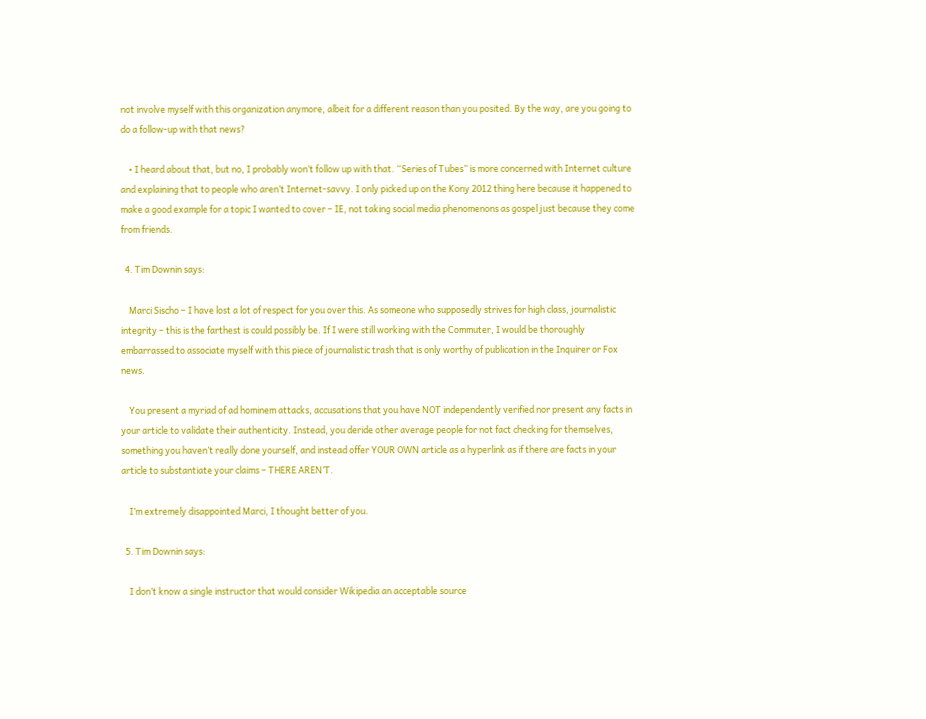not involve myself with this organization anymore, albeit for a different reason than you posited. By the way, are you going to do a follow-up with that news?

    • I heard about that, but no, I probably won’t follow up with that. “Series of Tubes” is more concerned with Internet culture and explaining that to people who aren’t Internet-savvy. I only picked up on the Kony 2012 thing here because it happened to make a good example for a topic I wanted to cover – IE, not taking social media phenomenons as gospel just because they come from friends.

  4. Tim Downin says:

    Marci Sischo – I have lost a lot of respect for you over this. As someone who supposedly strives for high class, journalistic integrity – this is the farthest is could possibly be. If I were still working with the Commuter, I would be thoroughly embarrassed to associate myself with this piece of journalistic trash that is only worthy of publication in the Inquirer or Fox news.

    You present a myriad of ad hominem attacks, accusations that you have NOT independently verified nor present any facts in your article to validate their authenticity. Instead, you deride other average people for not fact checking for themselves, something you haven’t really done yourself, and instead offer YOUR OWN article as a hyperlink as if there are facts in your article to substantiate your claims – THERE AREN’T.

    I’m extremely disappointed Marci, I thought better of you.

  5. Tim Downin says:

    I don’t know a single instructor that would consider Wikipedia an acceptable source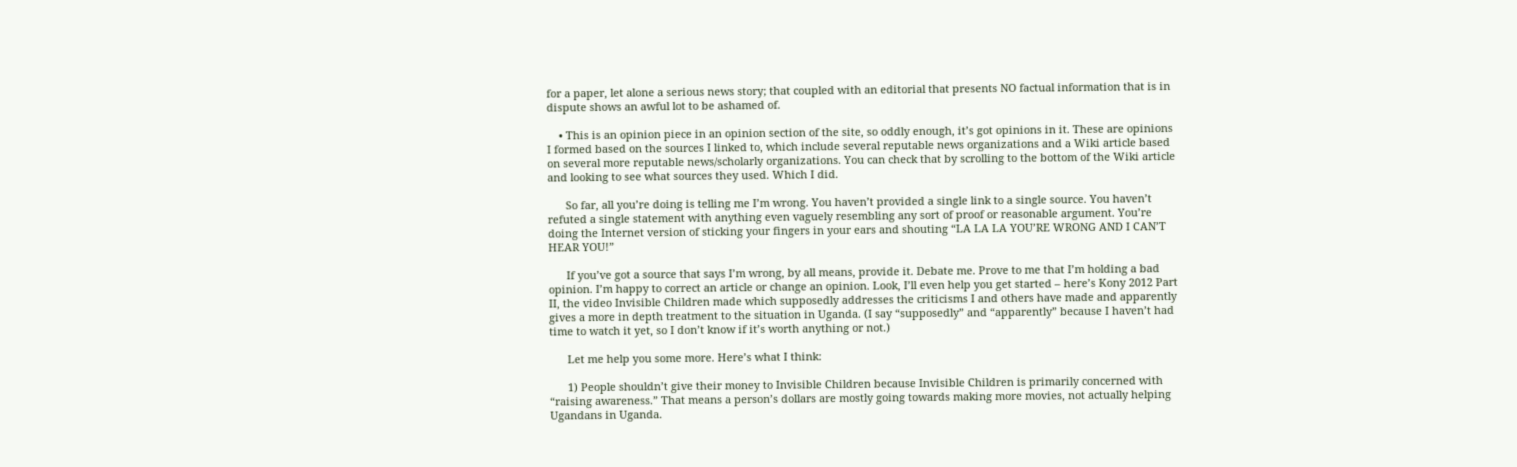for a paper, let alone a serious news story; that coupled with an editorial that presents NO factual information that is in dispute shows an awful lot to be ashamed of.

    • This is an opinion piece in an opinion section of the site, so oddly enough, it’s got opinions in it. These are opinions I formed based on the sources I linked to, which include several reputable news organizations and a Wiki article based on several more reputable news/scholarly organizations. You can check that by scrolling to the bottom of the Wiki article and looking to see what sources they used. Which I did.

      So far, all you’re doing is telling me I’m wrong. You haven’t provided a single link to a single source. You haven’t refuted a single statement with anything even vaguely resembling any sort of proof or reasonable argument. You’re doing the Internet version of sticking your fingers in your ears and shouting “LA LA LA YOU’RE WRONG AND I CAN’T HEAR YOU!”

      If you’ve got a source that says I’m wrong, by all means, provide it. Debate me. Prove to me that I’m holding a bad opinion. I’m happy to correct an article or change an opinion. Look, I’ll even help you get started – here’s Kony 2012 Part II, the video Invisible Children made which supposedly addresses the criticisms I and others have made and apparently gives a more in depth treatment to the situation in Uganda. (I say “supposedly” and “apparently” because I haven’t had time to watch it yet, so I don’t know if it’s worth anything or not.)

      Let me help you some more. Here’s what I think:

      1) People shouldn’t give their money to Invisible Children because Invisible Children is primarily concerned with “raising awareness.” That means a person’s dollars are mostly going towards making more movies, not actually helping Ugandans in Uganda.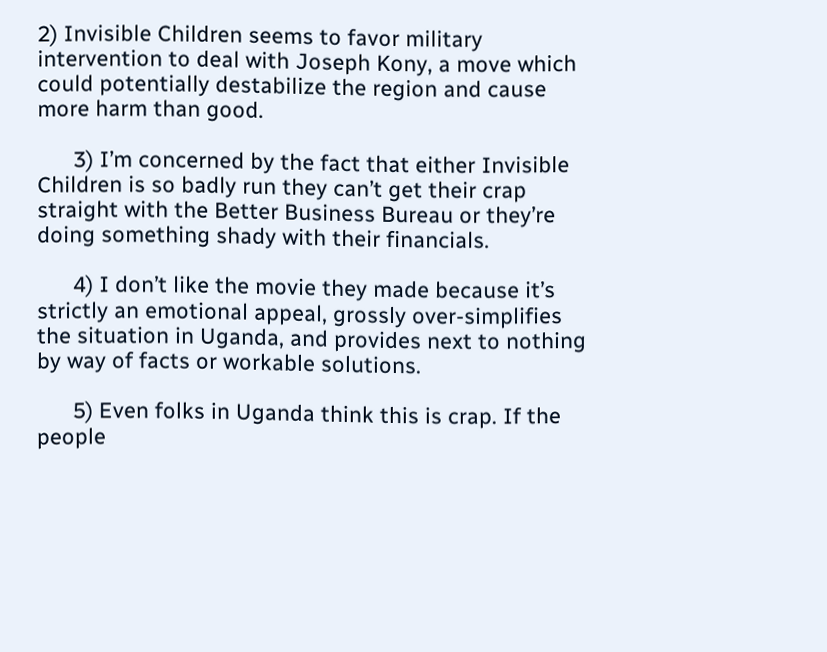2) Invisible Children seems to favor military intervention to deal with Joseph Kony, a move which could potentially destabilize the region and cause more harm than good.

      3) I’m concerned by the fact that either Invisible Children is so badly run they can’t get their crap straight with the Better Business Bureau or they’re doing something shady with their financials.

      4) I don’t like the movie they made because it’s strictly an emotional appeal, grossly over-simplifies the situation in Uganda, and provides next to nothing by way of facts or workable solutions.

      5) Even folks in Uganda think this is crap. If the people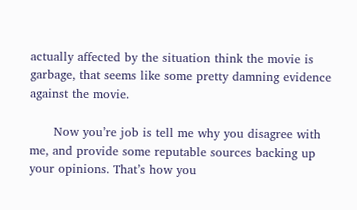actually affected by the situation think the movie is garbage, that seems like some pretty damning evidence against the movie.

      Now you’re job is tell me why you disagree with me, and provide some reputable sources backing up your opinions. That’s how you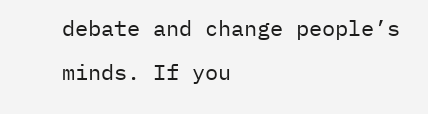debate and change people’s minds. If you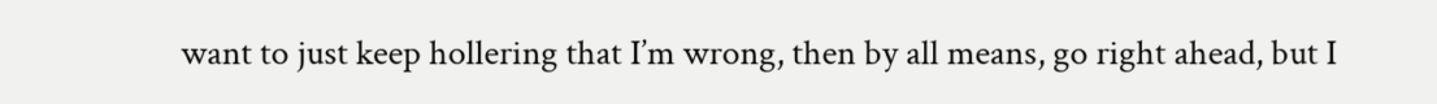want to just keep hollering that I’m wrong, then by all means, go right ahead, but I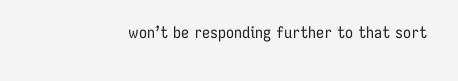won’t be responding further to that sort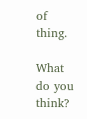of thing.

What do you think?